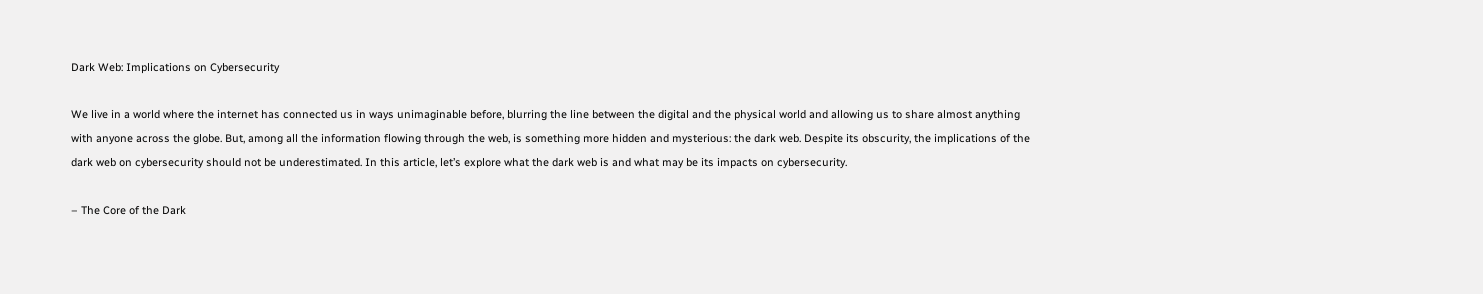Dark Web: Implications on Cybersecurity

We live in a world where the internet has connected us in ways unimaginable before, blurring the line between the digital and the physical world and allowing us to share almost anything with anyone across the globe. But, among all the information flowing through the web, is something more hidden and mysterious: the dark web. Despite its obscurity, the implications of the dark web on cybersecurity should not be underestimated. In this article, let’s explore what the dark web is and what may be its impacts on cybersecurity.

– The Core of the Dark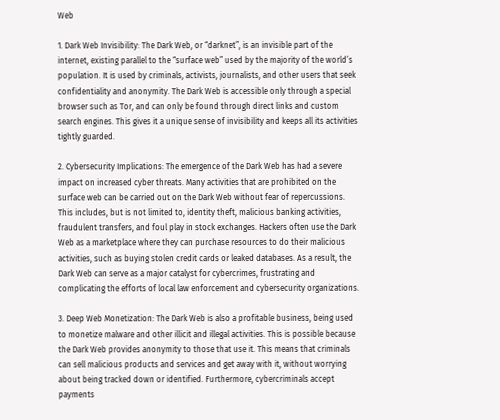Web

1. Dark Web Invisibility: The Dark Web, or “darknet”, is an invisible part of the internet, existing parallel to the “surface web” used by the majority of the world’s population. It is used by criminals, activists, journalists, and other users that seek confidentiality and anonymity. The Dark Web is accessible only through a special browser such as Tor, and can only be found through direct links and custom search engines. This gives it a unique sense of invisibility and keeps all its activities tightly guarded.

2. Cybersecurity Implications: The emergence of the Dark Web has had a severe impact on increased cyber threats. Many activities that are prohibited on the surface web can be carried out on the Dark Web without fear of repercussions. This includes, but is not limited to, identity theft, malicious banking activities, fraudulent transfers, and foul play in stock exchanges. Hackers often use the Dark Web as a marketplace where they can purchase resources to do their malicious activities, such as buying stolen credit cards or leaked databases. As a result, the Dark Web can serve as a major catalyst for cybercrimes, frustrating and complicating the efforts of local law enforcement and cybersecurity organizations.

3. Deep Web Monetization: The Dark Web is also a profitable business, being used to monetize malware and other illicit and illegal activities. This is possible because the Dark Web provides anonymity to those that use it. This means that criminals can sell malicious products and services and get away with it, without worrying about being tracked down or identified. Furthermore, cybercriminals accept payments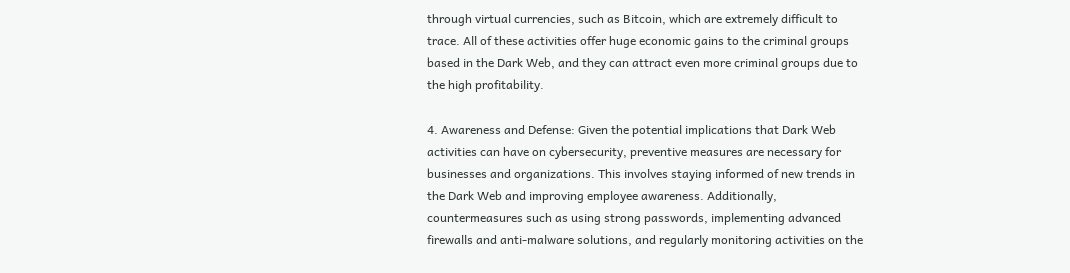through virtual currencies, such as Bitcoin, which are extremely difficult to trace. All of these activities offer huge economic gains to the criminal groups based in the Dark Web, and they can attract even more criminal groups due to the high profitability.

4. Awareness and Defense: Given the potential implications that Dark Web activities can have on cybersecurity, preventive measures are necessary for businesses and organizations. This involves staying informed of new trends in the Dark Web and improving employee awareness. Additionally, countermeasures such as using strong passwords, implementing advanced firewalls and anti-malware solutions, and regularly monitoring activities on the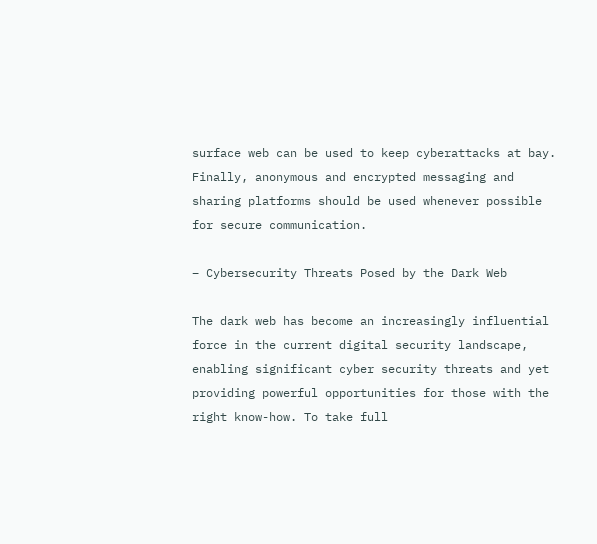surface web can be used to keep cyberattacks at bay. Finally, anonymous and encrypted messaging and sharing platforms should be used whenever possible for secure communication.

– Cybersecurity Threats Posed by the Dark Web

The dark web has become an increasingly influential force in the current digital security landscape, enabling significant cyber security threats and yet providing powerful opportunities for those with the right know-how. To take full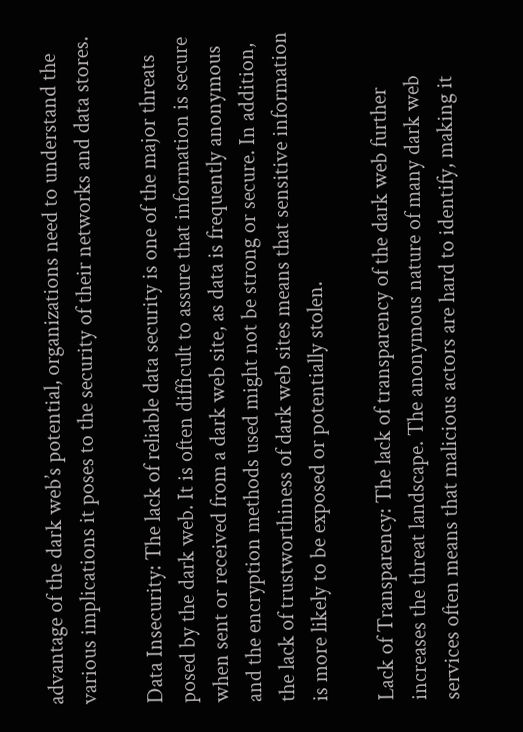advantage of the dark web’s potential, organizations need to understand the various implications it poses to the security of their networks and data stores.

Data Insecurity: The lack of reliable data security is one of the major threats posed by the dark web. It is often difficult to assure that information is secure when sent or received from a dark web site, as data is frequently anonymous and the encryption methods used might not be strong or secure. In addition, the lack of trustworthiness of dark web sites means that sensitive information is more likely to be exposed or potentially stolen.

Lack of Transparency: The lack of transparency of the dark web further increases the threat landscape. The anonymous nature of many dark web services often means that malicious actors are hard to identify, making it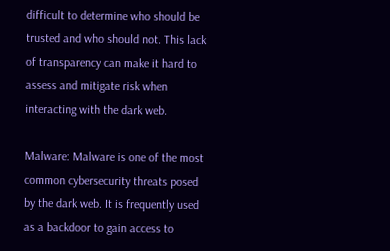difficult to determine who should be trusted and who should not. This lack of transparency can make it hard to assess and mitigate risk when interacting with the dark web.

Malware: Malware is one of the most common cybersecurity threats posed by the dark web. It is frequently used as a backdoor to gain access to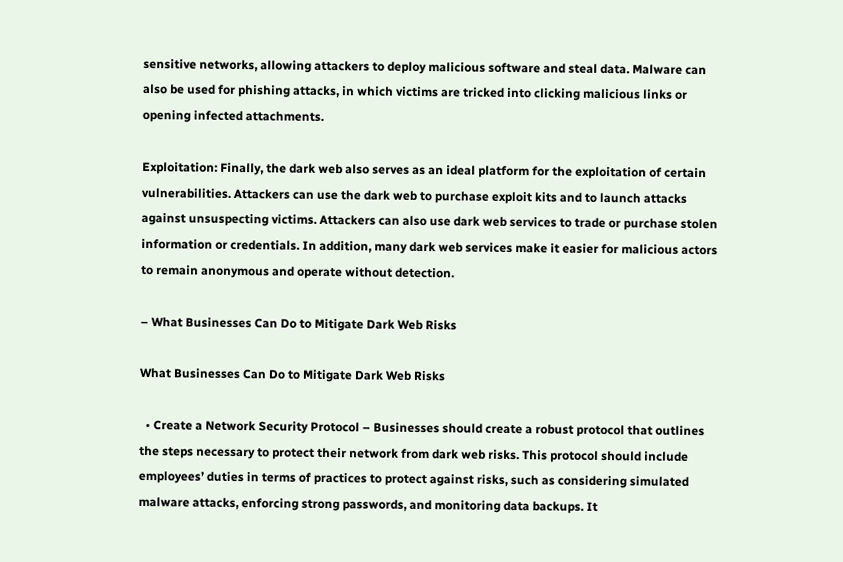sensitive networks, allowing attackers to deploy malicious software and steal data. Malware can also be used for phishing attacks, in which victims are tricked into clicking malicious links or opening infected attachments.

Exploitation: Finally, the dark web also serves as an ideal platform for the exploitation of certain vulnerabilities. Attackers can use the dark web to purchase exploit kits and to launch attacks against unsuspecting victims. Attackers can also use dark web services to trade or purchase stolen information or credentials. In addition, many dark web services make it easier for malicious actors to remain anonymous and operate without detection.

– What Businesses Can Do to Mitigate Dark Web Risks

What Businesses Can Do to Mitigate Dark Web Risks

  • Create a Network Security Protocol – Businesses should create a robust protocol that outlines the steps necessary to protect their network from dark web risks. This protocol should include employees’ duties in terms of practices to protect against risks, such as considering simulated malware attacks, enforcing strong passwords, and monitoring data backups. It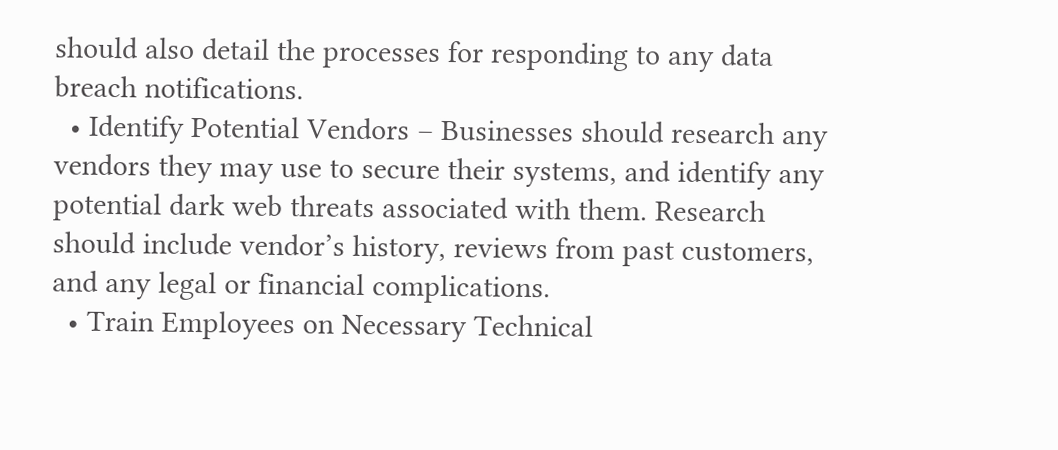should also detail the processes for responding to any data breach notifications.
  • Identify Potential Vendors – Businesses should research any vendors they may use to secure their systems, and identify any potential dark web threats associated with them. Research should include vendor’s history, reviews from past customers, and any legal or financial complications.
  • Train Employees on Necessary Technical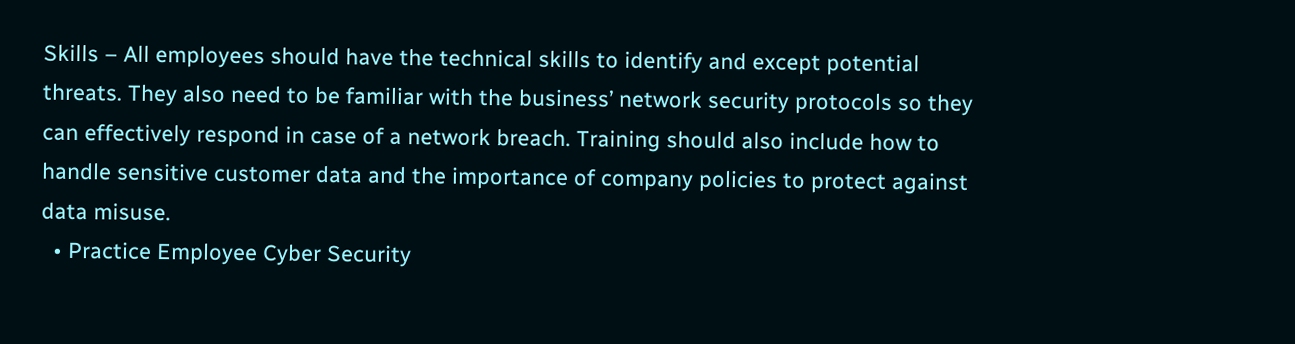Skills – All employees should have the technical skills to identify and except potential threats. They also need to be familiar with the business’ network security protocols so they can effectively respond in case of a network breach. Training should also include how to handle sensitive customer data and the importance of company policies to protect against data misuse.
  • Practice Employee Cyber Security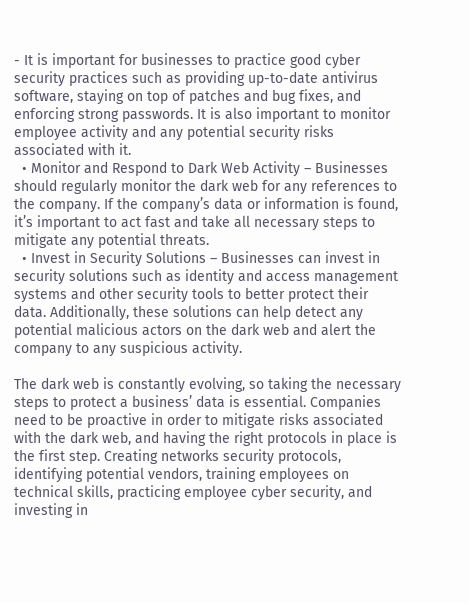- It is important for businesses to practice good cyber security practices such as providing up-to-date antivirus software, staying on top of patches and bug fixes, and enforcing strong passwords. It is also important to monitor employee activity and any potential security risks associated with it.
  • Monitor and Respond to Dark Web Activity – Businesses should regularly monitor the dark web for any references to the company. If the company’s data or information is found, it’s important to act fast and take all necessary steps to mitigate any potential threats.
  • Invest in Security Solutions – Businesses can invest in security solutions such as identity and access management systems and other security tools to better protect their data. Additionally, these solutions can help detect any potential malicious actors on the dark web and alert the company to any suspicious activity.

The dark web is constantly evolving, so taking the necessary steps to protect a business’ data is essential. Companies need to be proactive in order to mitigate risks associated with the dark web, and having the right protocols in place is the first step. Creating networks security protocols, identifying potential vendors, training employees on technical skills, practicing employee cyber security, and investing in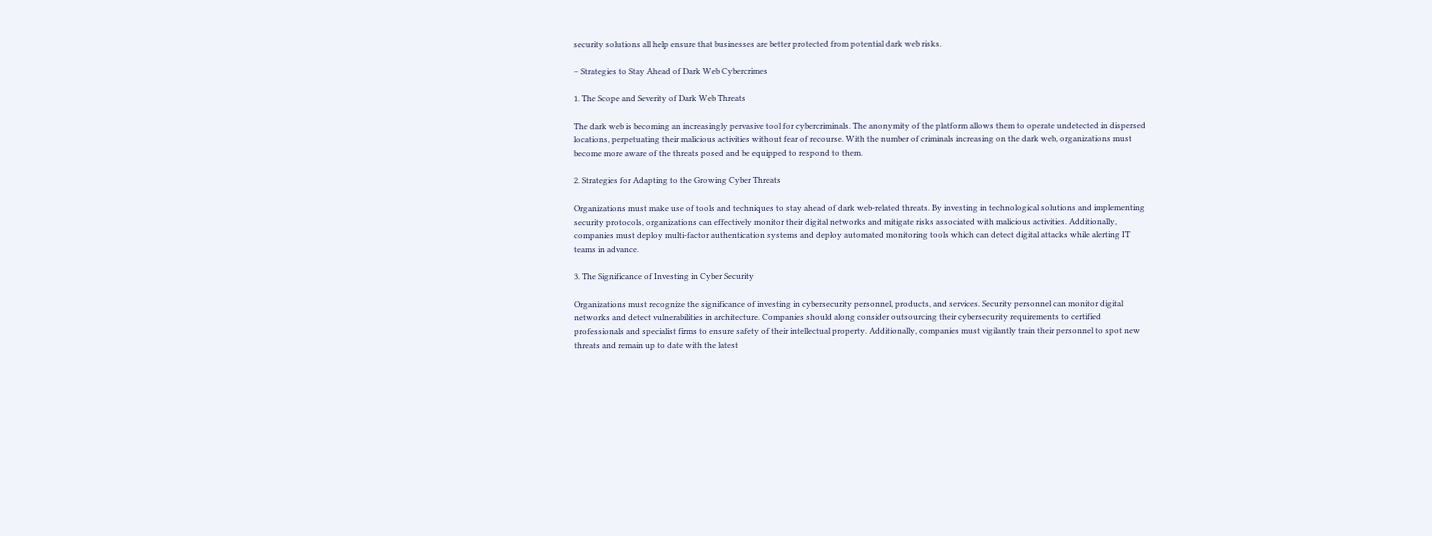security solutions all help ensure that businesses are better protected from potential dark web risks.

– Strategies to Stay Ahead of Dark Web Cybercrimes

1. The Scope and Severity of Dark Web Threats

The dark web is becoming an increasingly pervasive tool for cybercriminals. The anonymity of the platform allows them to operate undetected in dispersed locations, perpetuating their malicious activities without fear of recourse. With the number of criminals increasing on the dark web, organizations must become more aware of the threats posed and be equipped to respond to them.

2. Strategies for Adapting to the Growing Cyber Threats

Organizations must make use of tools and techniques to stay ahead of dark web-related threats. By investing in technological solutions and implementing security protocols, organizations can effectively monitor their digital networks and mitigate risks associated with malicious activities. Additionally, companies must deploy multi-factor authentication systems and deploy automated monitoring tools which can detect digital attacks while alerting IT teams in advance.

3. The Significance of Investing in Cyber Security

Organizations must recognize the significance of investing in cybersecurity personnel, products, and services. Security personnel can monitor digital networks and detect vulnerabilities in architecture. Companies should along consider outsourcing their cybersecurity requirements to certified professionals and specialist firms to ensure safety of their intellectual property. Additionally, companies must vigilantly train their personnel to spot new threats and remain up to date with the latest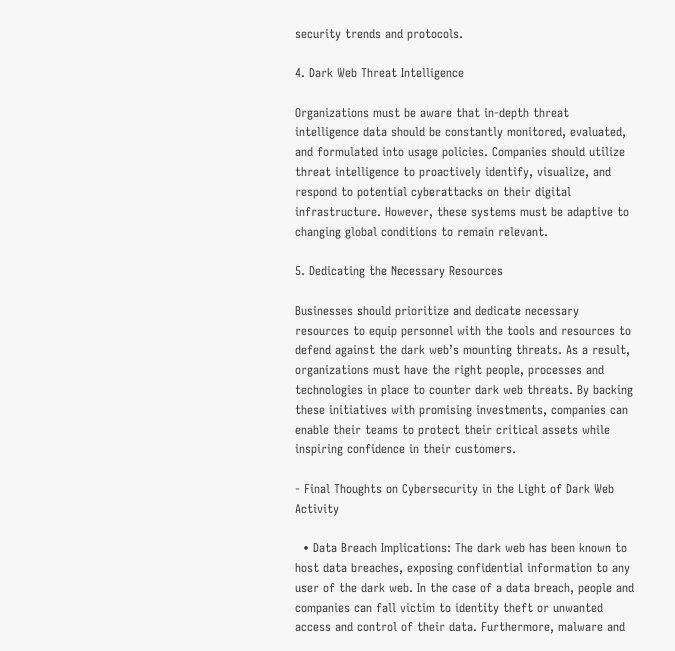security trends and protocols.

4. Dark Web Threat Intelligence

Organizations must be aware that in-depth threat intelligence data should be constantly monitored, evaluated, and formulated into usage policies. Companies should utilize threat intelligence to proactively identify, visualize, and respond to potential cyberattacks on their digital infrastructure. However, these systems must be adaptive to changing global conditions to remain relevant.

5. Dedicating the Necessary Resources

Businesses should prioritize and dedicate necessary resources to equip personnel with the tools and resources to defend against the dark web’s mounting threats. As a result, organizations must have the right people, processes and technologies in place to counter dark web threats. By backing these initiatives with promising investments, companies can enable their teams to protect their critical assets while inspiring confidence in their customers.

- Final Thoughts on Cybersecurity in the Light of Dark Web Activity

  • Data Breach Implications: The dark web has been known to host data breaches, exposing confidential information to any user of the dark web. In the case of a data breach, people and companies can fall victim to identity theft or unwanted access and control of their data. Furthermore, malware and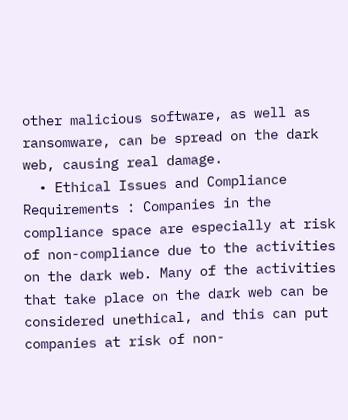other malicious software, as well as ransomware, can be spread on the dark web, causing real damage.
  • Ethical Issues and Compliance Requirements : Companies in the compliance space are especially at risk of non-compliance due to the activities on the dark web. Many of the activities that take place on the dark web can be considered unethical, and this can put companies at risk of non-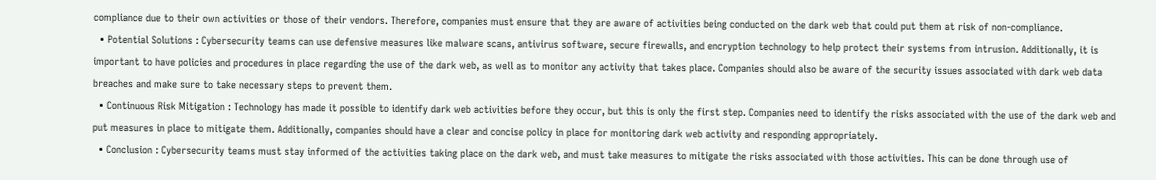compliance due to their own activities or those of their vendors. Therefore, companies must ensure that they are aware of activities being conducted on the dark web that could put them at risk of non-compliance.
  • Potential Solutions : Cybersecurity teams can use defensive measures like malware scans, antivirus software, secure firewalls, and encryption technology to help protect their systems from intrusion. Additionally, it is important to have policies and procedures in place regarding the use of the dark web, as well as to monitor any activity that takes place. Companies should also be aware of the security issues associated with dark web data breaches and make sure to take necessary steps to prevent them.
  • Continuous Risk Mitigation : Technology has made it possible to identify dark web activities before they occur, but this is only the first step. Companies need to identify the risks associated with the use of the dark web and put measures in place to mitigate them. Additionally, companies should have a clear and concise policy in place for monitoring dark web activity and responding appropriately.
  • Conclusion : Cybersecurity teams must stay informed of the activities taking place on the dark web, and must take measures to mitigate the risks associated with those activities. This can be done through use of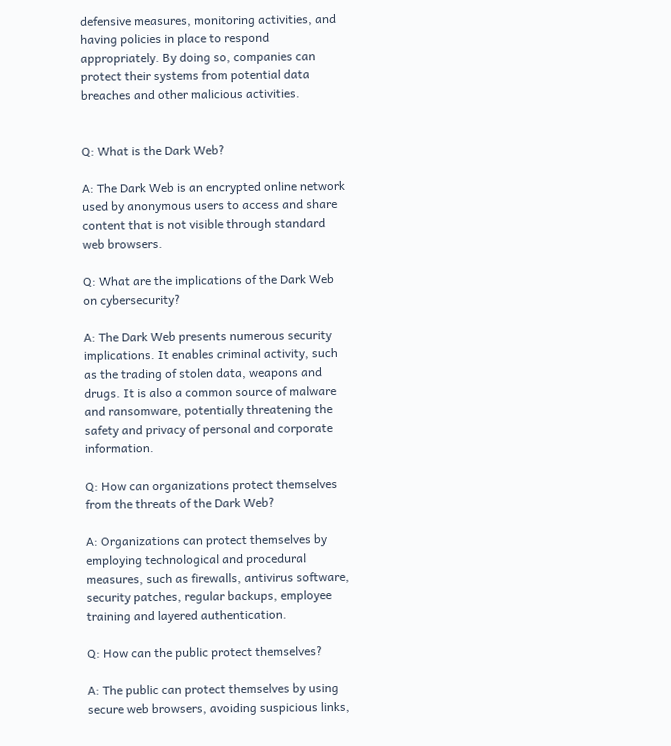defensive measures, monitoring activities, and having policies in place to respond appropriately. By doing so, companies can protect their systems from potential data breaches and other malicious activities.


Q: What is the Dark Web?

A: The Dark Web is an encrypted online network used by anonymous users to access and share content that is not visible through standard web browsers.

Q: What are the implications of the Dark Web on cybersecurity?

A: The Dark Web presents numerous security implications. It enables criminal activity, such as the trading of stolen data, weapons and drugs. It is also a common source of malware and ransomware, potentially threatening the safety and privacy of personal and corporate information.

Q: How can organizations protect themselves from the threats of the Dark Web?

A: Organizations can protect themselves by employing technological and procedural measures, such as firewalls, antivirus software, security patches, regular backups, employee training and layered authentication.

Q: How can the public protect themselves?

A: The public can protect themselves by using secure web browsers, avoiding suspicious links,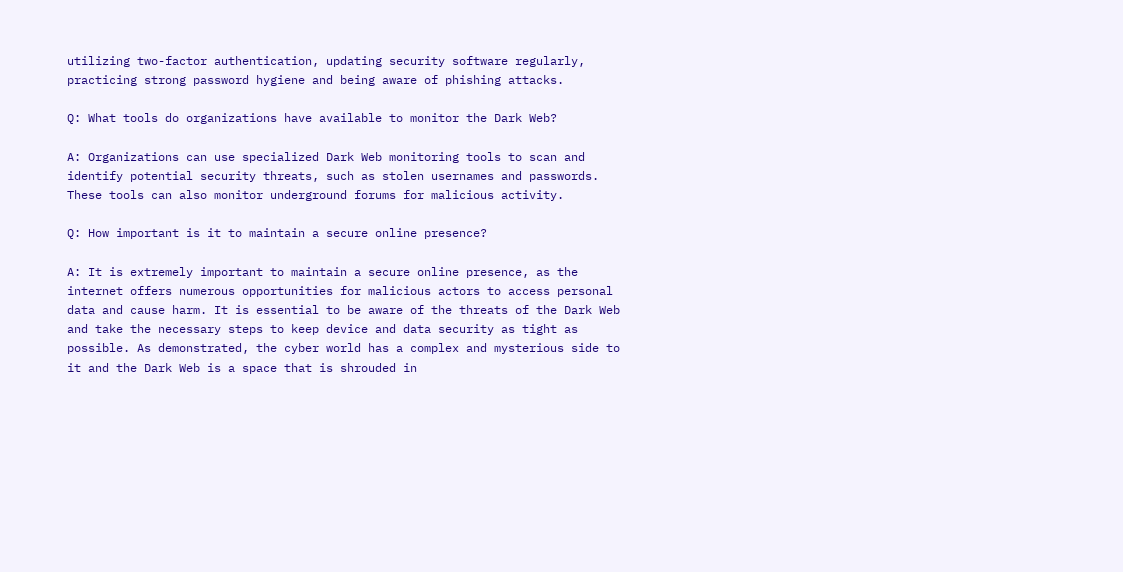utilizing two-factor authentication, updating security software regularly, practicing strong password hygiene and being aware of phishing attacks.

Q: What tools do organizations have available to monitor the Dark Web?

A: Organizations can use specialized Dark Web monitoring tools to scan and identify potential security threats, such as stolen usernames and passwords. These tools can also monitor underground forums for malicious activity.

Q: How important is it to maintain a secure online presence?

A: It is extremely important to maintain a secure online presence, as the internet offers numerous opportunities for malicious actors to access personal data and cause harm. It is essential to be aware of the threats of the Dark Web and take the necessary steps to keep device and data security as tight as possible. As demonstrated, the cyber world has a complex and mysterious side to it and the Dark Web is a space that is shrouded in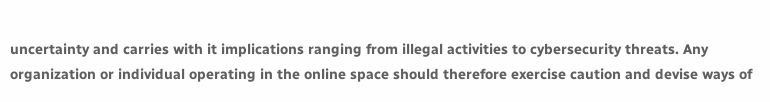uncertainty and carries with it implications ranging from illegal activities to cybersecurity threats. Any organization or individual operating in the online space should therefore exercise caution and devise ways of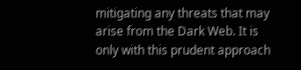mitigating any threats that may arise from the Dark Web. It is only with this prudent approach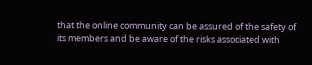that the online community can be assured of the safety of its members and be aware of the risks associated with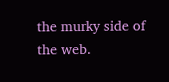the murky side of the web.